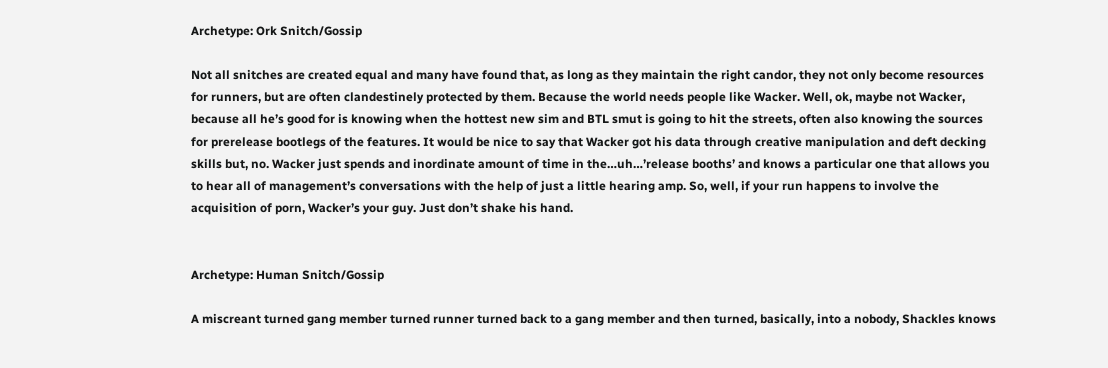Archetype: Ork Snitch/Gossip

Not all snitches are created equal and many have found that, as long as they maintain the right candor, they not only become resources for runners, but are often clandestinely protected by them. Because the world needs people like Wacker. Well, ok, maybe not Wacker, because all he’s good for is knowing when the hottest new sim and BTL smut is going to hit the streets, often also knowing the sources for prerelease bootlegs of the features. It would be nice to say that Wacker got his data through creative manipulation and deft decking skills but, no. Wacker just spends and inordinate amount of time in the…uh…’release booths’ and knows a particular one that allows you to hear all of management’s conversations with the help of just a little hearing amp. So, well, if your run happens to involve the acquisition of porn, Wacker’s your guy. Just don’t shake his hand.


Archetype: Human Snitch/Gossip

A miscreant turned gang member turned runner turned back to a gang member and then turned, basically, into a nobody, Shackles knows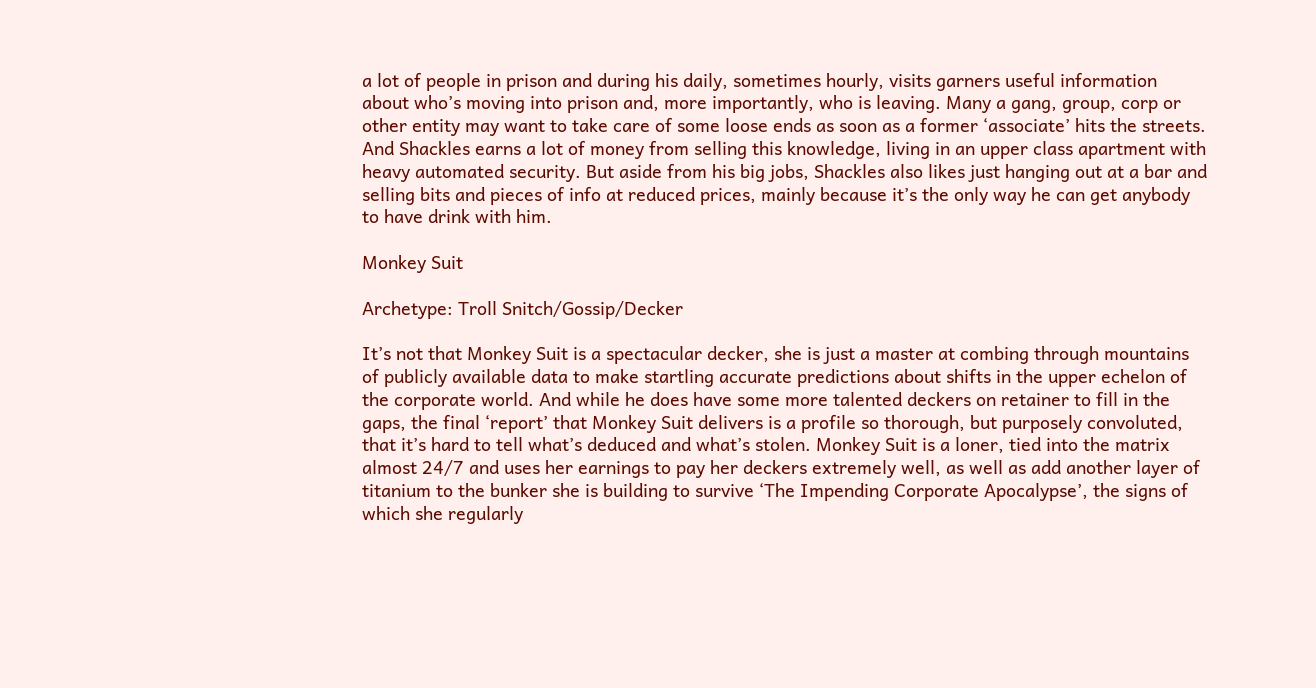a lot of people in prison and during his daily, sometimes hourly, visits garners useful information about who’s moving into prison and, more importantly, who is leaving. Many a gang, group, corp or other entity may want to take care of some loose ends as soon as a former ‘associate’ hits the streets. And Shackles earns a lot of money from selling this knowledge, living in an upper class apartment with heavy automated security. But aside from his big jobs, Shackles also likes just hanging out at a bar and selling bits and pieces of info at reduced prices, mainly because it’s the only way he can get anybody to have drink with him.

Monkey Suit

Archetype: Troll Snitch/Gossip/Decker

It’s not that Monkey Suit is a spectacular decker, she is just a master at combing through mountains of publicly available data to make startling accurate predictions about shifts in the upper echelon of the corporate world. And while he does have some more talented deckers on retainer to fill in the gaps, the final ‘report’ that Monkey Suit delivers is a profile so thorough, but purposely convoluted, that it’s hard to tell what’s deduced and what’s stolen. Monkey Suit is a loner, tied into the matrix almost 24/7 and uses her earnings to pay her deckers extremely well, as well as add another layer of titanium to the bunker she is building to survive ‘The Impending Corporate Apocalypse’, the signs of which she regularly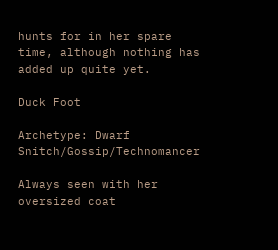hunts for in her spare time, although nothing has added up quite yet.

Duck Foot

Archetype: Dwarf Snitch/Gossip/Technomancer

Always seen with her oversized coat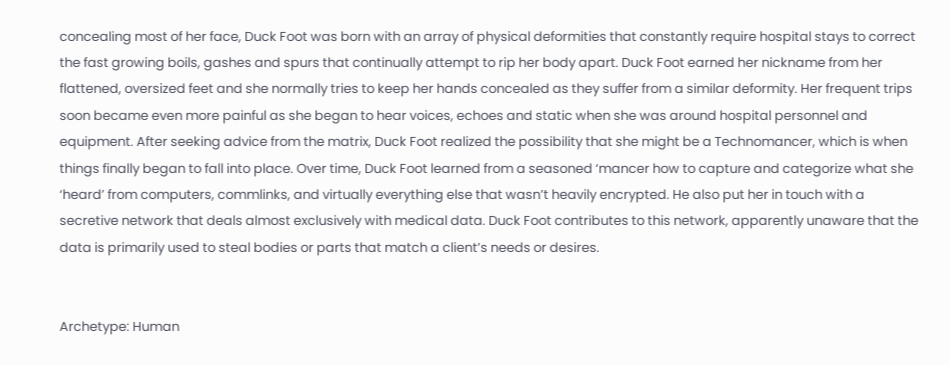concealing most of her face, Duck Foot was born with an array of physical deformities that constantly require hospital stays to correct the fast growing boils, gashes and spurs that continually attempt to rip her body apart. Duck Foot earned her nickname from her flattened, oversized feet and she normally tries to keep her hands concealed as they suffer from a similar deformity. Her frequent trips soon became even more painful as she began to hear voices, echoes and static when she was around hospital personnel and equipment. After seeking advice from the matrix, Duck Foot realized the possibility that she might be a Technomancer, which is when things finally began to fall into place. Over time, Duck Foot learned from a seasoned ‘mancer how to capture and categorize what she ‘heard’ from computers, commlinks, and virtually everything else that wasn’t heavily encrypted. He also put her in touch with a secretive network that deals almost exclusively with medical data. Duck Foot contributes to this network, apparently unaware that the data is primarily used to steal bodies or parts that match a client’s needs or desires.


Archetype: Human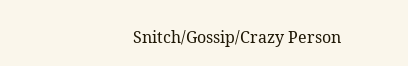Snitch/Gossip/Crazy Person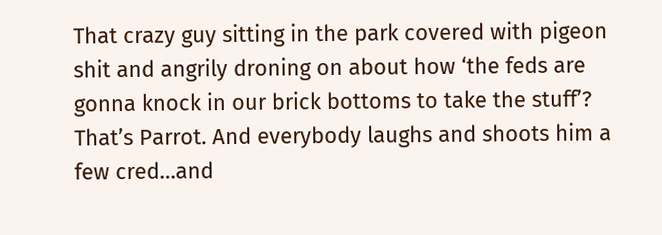That crazy guy sitting in the park covered with pigeon shit and angrily droning on about how ‘the feds are gonna knock in our brick bottoms to take the stuff’? That’s Parrot. And everybody laughs and shoots him a few cred…and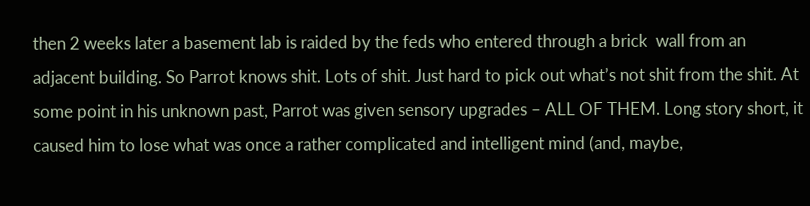then 2 weeks later a basement lab is raided by the feds who entered through a brick  wall from an adjacent building. So Parrot knows shit. Lots of shit. Just hard to pick out what’s not shit from the shit. At some point in his unknown past, Parrot was given sensory upgrades – ALL OF THEM. Long story short, it caused him to lose what was once a rather complicated and intelligent mind (and, maybe,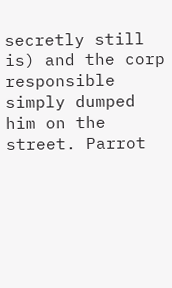secretly still is) and the corp responsible simply dumped him on the street. Parrot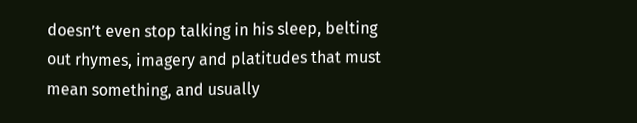doesn’t even stop talking in his sleep, belting out rhymes, imagery and platitudes that must mean something, and usually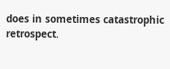does in sometimes catastrophic retrospect.